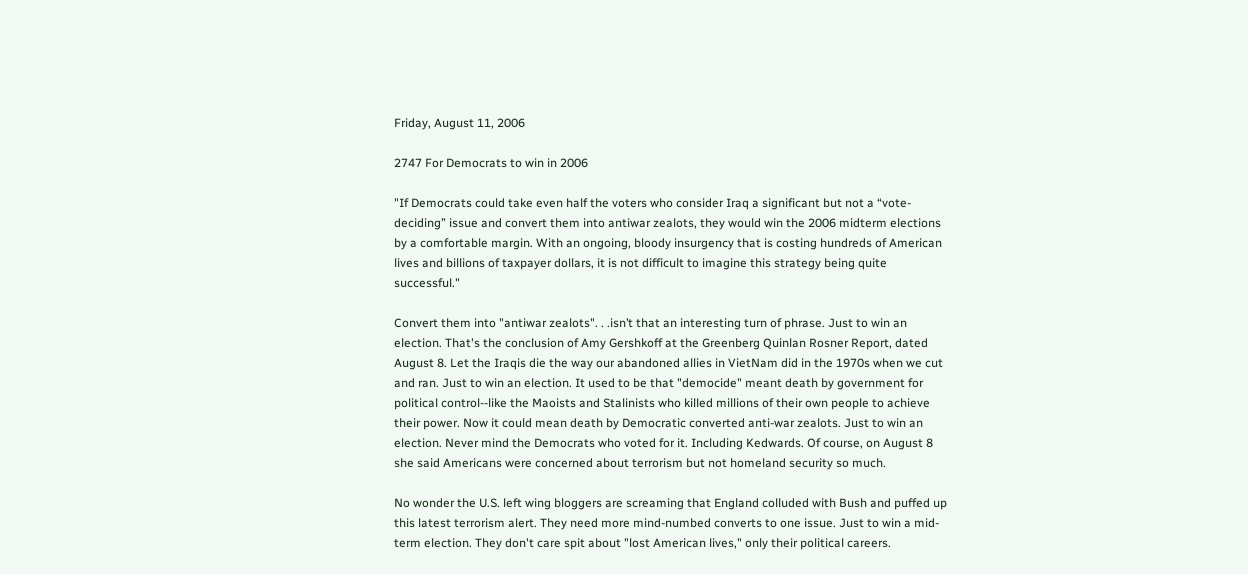Friday, August 11, 2006

2747 For Democrats to win in 2006

"If Democrats could take even half the voters who consider Iraq a significant but not a “vote-deciding” issue and convert them into antiwar zealots, they would win the 2006 midterm elections by a comfortable margin. With an ongoing, bloody insurgency that is costing hundreds of American lives and billions of taxpayer dollars, it is not difficult to imagine this strategy being quite successful."

Convert them into "antiwar zealots". . .isn’t that an interesting turn of phrase. Just to win an election. That's the conclusion of Amy Gershkoff at the Greenberg Quinlan Rosner Report, dated August 8. Let the Iraqis die the way our abandoned allies in VietNam did in the 1970s when we cut and ran. Just to win an election. It used to be that "democide" meant death by government for political control--like the Maoists and Stalinists who killed millions of their own people to achieve their power. Now it could mean death by Democratic converted anti-war zealots. Just to win an election. Never mind the Democrats who voted for it. Including Kedwards. Of course, on August 8 she said Americans were concerned about terrorism but not homeland security so much.

No wonder the U.S. left wing bloggers are screaming that England colluded with Bush and puffed up this latest terrorism alert. They need more mind-numbed converts to one issue. Just to win a mid-term election. They don't care spit about "lost American lives," only their political careers.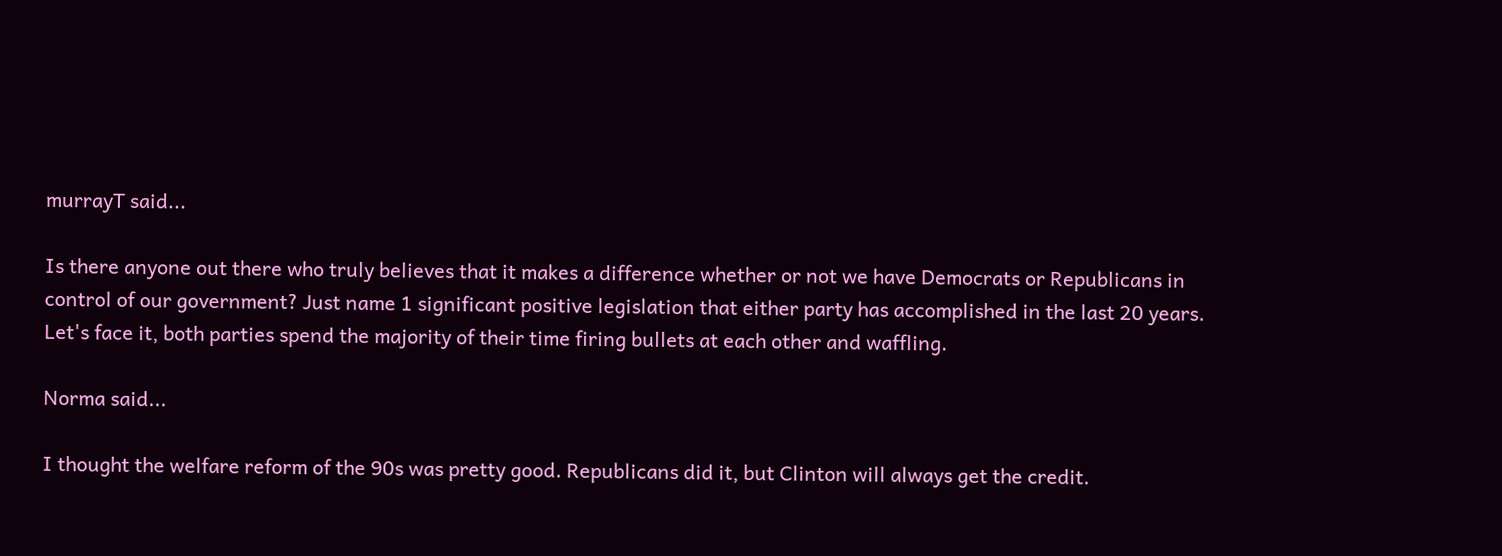murrayT said...

Is there anyone out there who truly believes that it makes a difference whether or not we have Democrats or Republicans in control of our government? Just name 1 significant positive legislation that either party has accomplished in the last 20 years. Let's face it, both parties spend the majority of their time firing bullets at each other and waffling.

Norma said...

I thought the welfare reform of the 90s was pretty good. Republicans did it, but Clinton will always get the credit.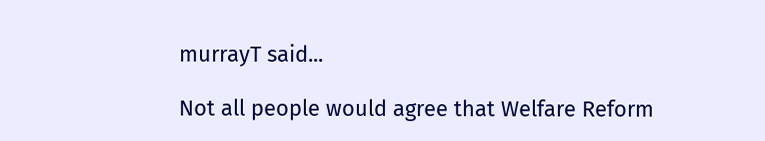murrayT said...

Not all people would agree that Welfare Reform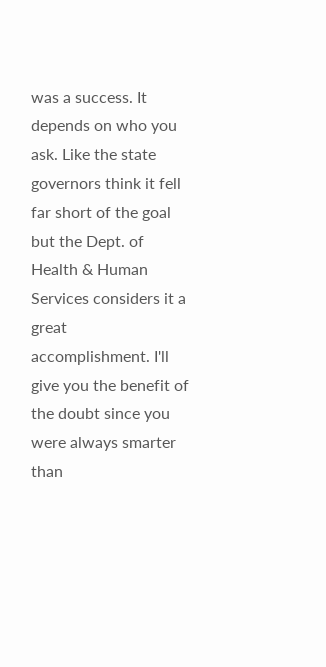was a success. It depends on who you ask. Like the state governors think it fell far short of the goal but the Dept. of Health & Human Services considers it a great accomplishment. I'll give you the benefit of the doubt since you were always smarter than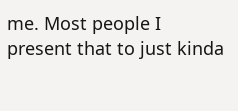me. Most people I present that to just kinda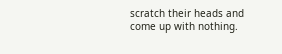scratch their heads and come up with nothing.